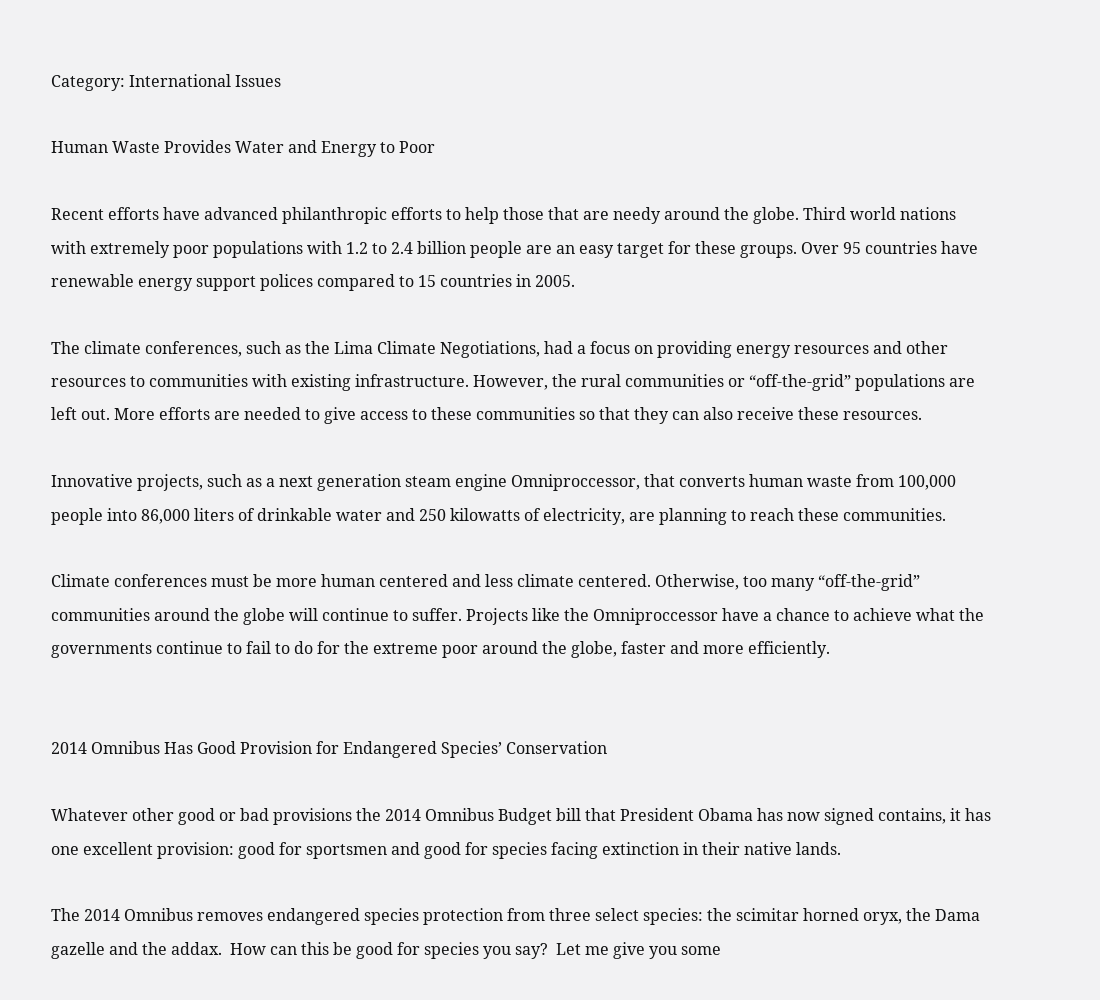Category: International Issues

Human Waste Provides Water and Energy to Poor

Recent efforts have advanced philanthropic efforts to help those that are needy around the globe. Third world nations with extremely poor populations with 1.2 to 2.4 billion people are an easy target for these groups. Over 95 countries have renewable energy support polices compared to 15 countries in 2005.

The climate conferences, such as the Lima Climate Negotiations, had a focus on providing energy resources and other resources to communities with existing infrastructure. However, the rural communities or “off-the-grid” populations are left out. More efforts are needed to give access to these communities so that they can also receive these resources.

Innovative projects, such as a next generation steam engine Omniproccessor, that converts human waste from 100,000 people into 86,000 liters of drinkable water and 250 kilowatts of electricity, are planning to reach these communities.

Climate conferences must be more human centered and less climate centered. Otherwise, too many “off-the-grid” communities around the globe will continue to suffer. Projects like the Omniproccessor have a chance to achieve what the governments continue to fail to do for the extreme poor around the globe, faster and more efficiently.


2014 Omnibus Has Good Provision for Endangered Species’ Conservation

Whatever other good or bad provisions the 2014 Omnibus Budget bill that President Obama has now signed contains, it has one excellent provision: good for sportsmen and good for species facing extinction in their native lands.

The 2014 Omnibus removes endangered species protection from three select species: the scimitar horned oryx, the Dama gazelle and the addax.  How can this be good for species you say?  Let me give you some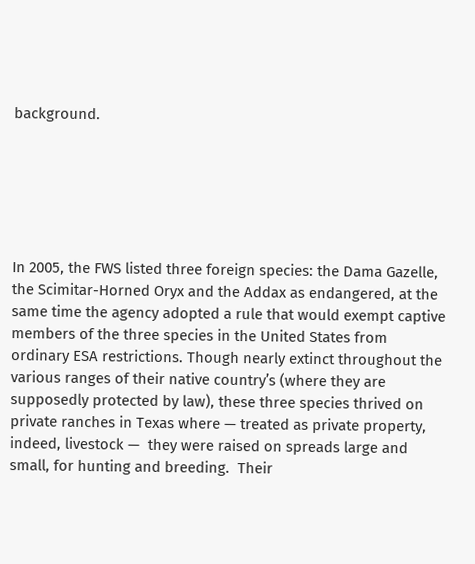background.






In 2005, the FWS listed three foreign species: the Dama Gazelle, the Scimitar-Horned Oryx and the Addax as endangered, at the same time the agency adopted a rule that would exempt captive members of the three species in the United States from ordinary ESA restrictions. Though nearly extinct throughout the various ranges of their native country’s (where they are supposedly protected by law), these three species thrived on private ranches in Texas where — treated as private property, indeed, livestock —  they were raised on spreads large and small, for hunting and breeding.  Their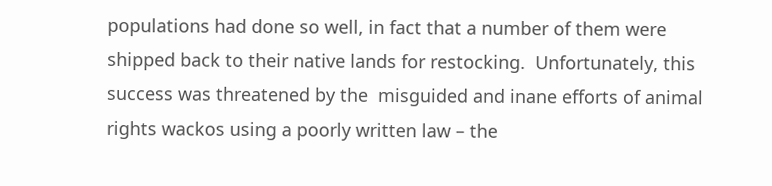populations had done so well, in fact that a number of them were shipped back to their native lands for restocking.  Unfortunately, this success was threatened by the  misguided and inane efforts of animal rights wackos using a poorly written law – the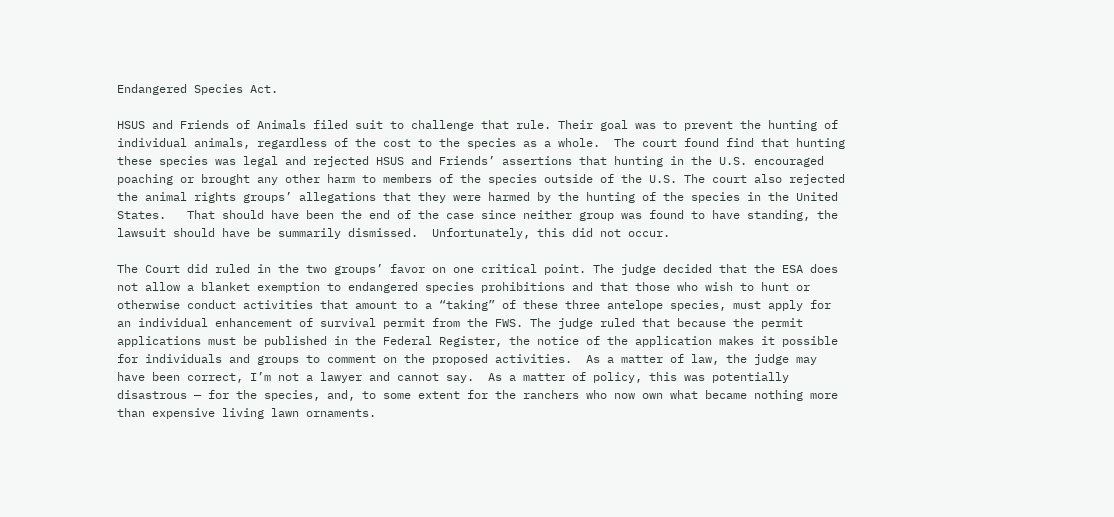Endangered Species Act.

HSUS and Friends of Animals filed suit to challenge that rule. Their goal was to prevent the hunting of individual animals, regardless of the cost to the species as a whole.  The court found find that hunting these species was legal and rejected HSUS and Friends’ assertions that hunting in the U.S. encouraged poaching or brought any other harm to members of the species outside of the U.S. The court also rejected the animal rights groups’ allegations that they were harmed by the hunting of the species in the United States.   That should have been the end of the case since neither group was found to have standing, the lawsuit should have be summarily dismissed.  Unfortunately, this did not occur.

The Court did ruled in the two groups’ favor on one critical point. The judge decided that the ESA does not allow a blanket exemption to endangered species prohibitions and that those who wish to hunt or otherwise conduct activities that amount to a “taking” of these three antelope species, must apply for an individual enhancement of survival permit from the FWS. The judge ruled that because the permit applications must be published in the Federal Register, the notice of the application makes it possible for individuals and groups to comment on the proposed activities.  As a matter of law, the judge may have been correct, I’m not a lawyer and cannot say.  As a matter of policy, this was potentially disastrous — for the species, and, to some extent for the ranchers who now own what became nothing more than expensive living lawn ornaments.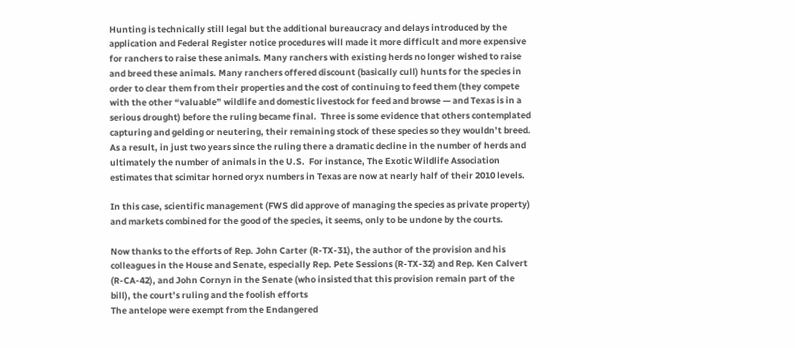Hunting is technically still legal but the additional bureaucracy and delays introduced by the application and Federal Register notice procedures will made it more difficult and more expensive for ranchers to raise these animals. Many ranchers with existing herds no longer wished to raise and breed these animals. Many ranchers offered discount (basically cull) hunts for the species in order to clear them from their properties and the cost of continuing to feed them (they compete with the other “valuable” wildlife and domestic livestock for feed and browse — and Texas is in a serious drought) before the ruling became final.  Three is some evidence that others contemplated capturing and gelding or neutering, their remaining stock of these species so they wouldn’t breed.  As a result, in just two years since the ruling there a dramatic decline in the number of herds and ultimately the number of animals in the U.S.  For instance, The Exotic Wildlife Association estimates that scimitar horned oryx numbers in Texas are now at nearly half of their 2010 levels.

In this case, scientific management (FWS did approve of managing the species as private property) and markets combined for the good of the species, it seems, only to be undone by the courts.

Now thanks to the efforts of Rep. John Carter (R-TX-31), the author of the provision and his colleagues in the House and Senate, especially Rep. Pete Sessions (R-TX-32) and Rep. Ken Calvert (R-CA-42), and John Cornyn in the Senate (who insisted that this provision remain part of the bill), the court’s ruling and the foolish efforts
The antelope were exempt from the Endangered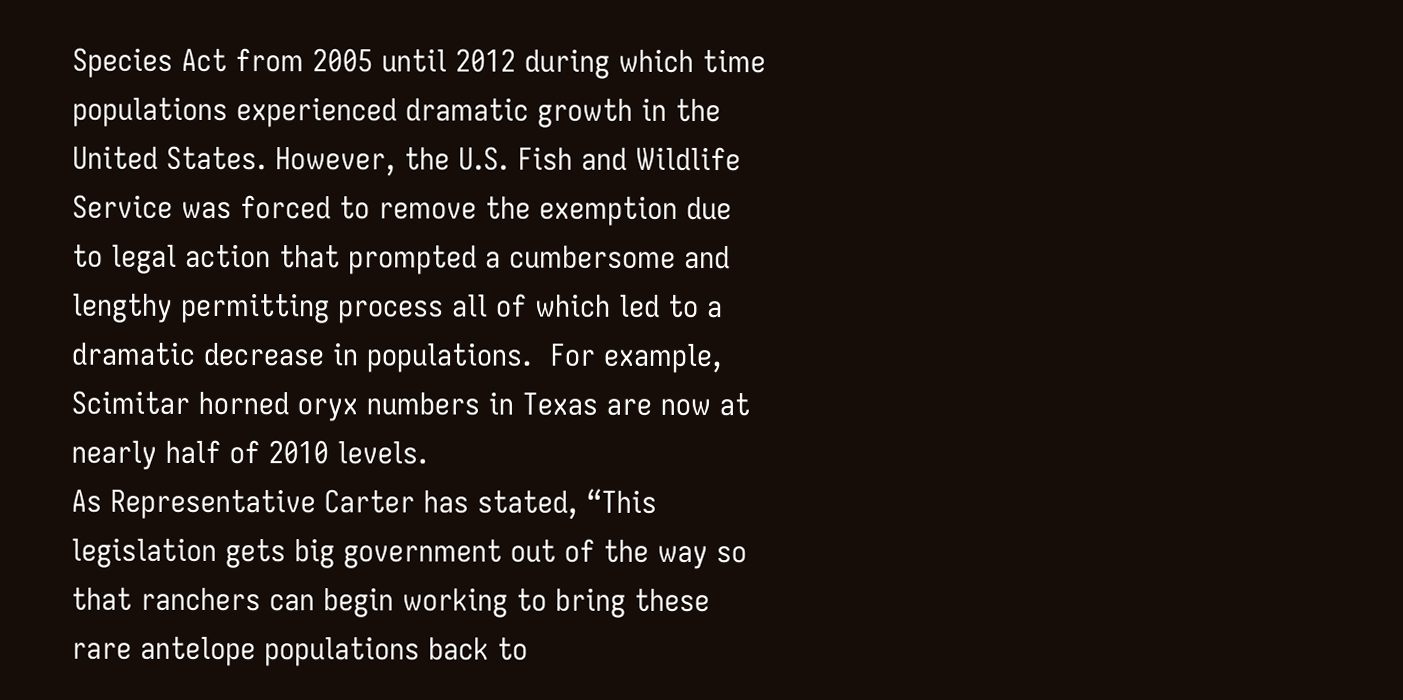Species Act from 2005 until 2012 during which time populations experienced dramatic growth in the United States. However, the U.S. Fish and Wildlife Service was forced to remove the exemption due to legal action that prompted a cumbersome and lengthy permitting process all of which led to a dramatic decrease in populations.  For example, Scimitar horned oryx numbers in Texas are now at nearly half of 2010 levels.
As Representative Carter has stated, “This legislation gets big government out of the way so that ranchers can begin working to bring these rare antelope populations back to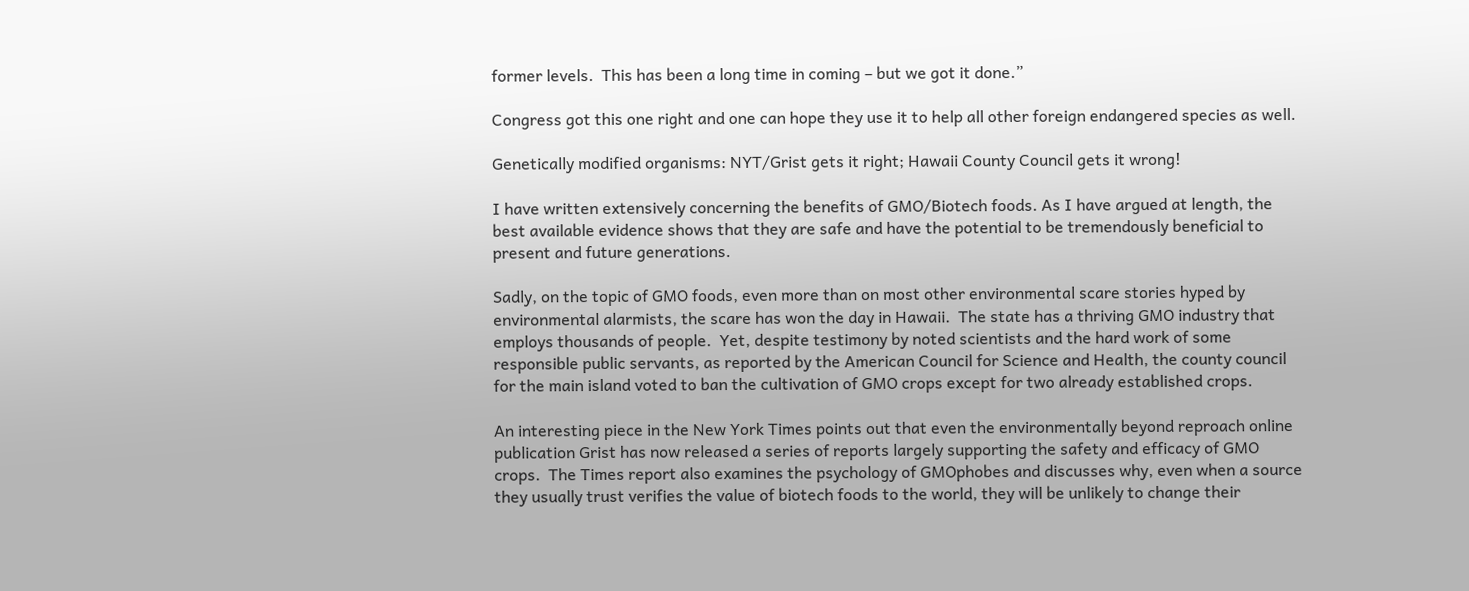former levels.  This has been a long time in coming – but we got it done.”

Congress got this one right and one can hope they use it to help all other foreign endangered species as well.

Genetically modified organisms: NYT/Grist gets it right; Hawaii County Council gets it wrong!

I have written extensively concerning the benefits of GMO/Biotech foods. As I have argued at length, the best available evidence shows that they are safe and have the potential to be tremendously beneficial to present and future generations.

Sadly, on the topic of GMO foods, even more than on most other environmental scare stories hyped by environmental alarmists, the scare has won the day in Hawaii.  The state has a thriving GMO industry that employs thousands of people.  Yet, despite testimony by noted scientists and the hard work of some responsible public servants, as reported by the American Council for Science and Health, the county council for the main island voted to ban the cultivation of GMO crops except for two already established crops.

An interesting piece in the New York Times points out that even the environmentally beyond reproach online publication Grist has now released a series of reports largely supporting the safety and efficacy of GMO crops.  The Times report also examines the psychology of GMOphobes and discusses why, even when a source they usually trust verifies the value of biotech foods to the world, they will be unlikely to change their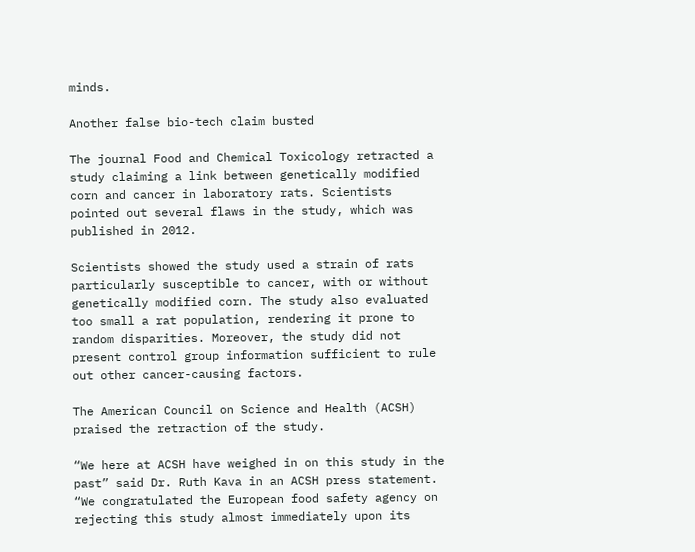minds.

Another false bio-tech claim busted

The journal Food and Chemical Toxicology retracted a study claiming a link between genetically modified corn and cancer in laboratory rats. Scientists pointed out several flaws in the study, which was published in 2012.

Scientists showed the study used a strain of rats particularly susceptible to cancer, with or without genetically modified corn. The study also evaluated too small a rat population, rendering it prone to random disparities. Moreover, the study did not present control group information sufficient to rule out other cancer-causing factors.

The American Council on Science and Health (ACSH) praised the retraction of the study.

“We here at ACSH have weighed in on this study in the past” said Dr. Ruth Kava in an ACSH press statement. “We congratulated the European food safety agency on rejecting this study almost immediately upon its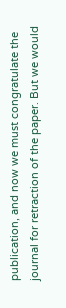publication, and now we must congratulate the journal for retraction of the paper. But we would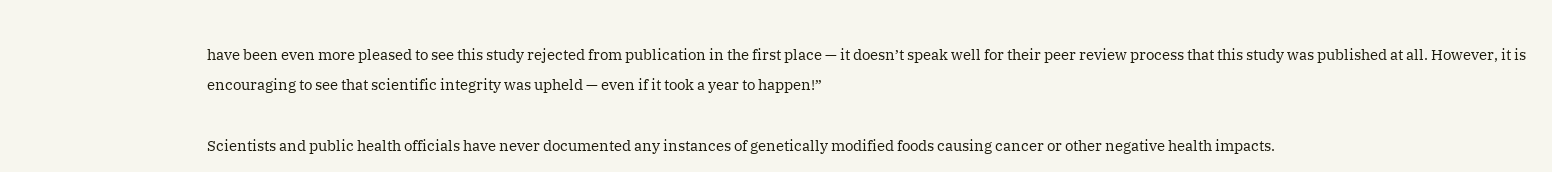have been even more pleased to see this study rejected from publication in the first place — it doesn’t speak well for their peer review process that this study was published at all. However, it is encouraging to see that scientific integrity was upheld — even if it took a year to happen!”

Scientists and public health officials have never documented any instances of genetically modified foods causing cancer or other negative health impacts.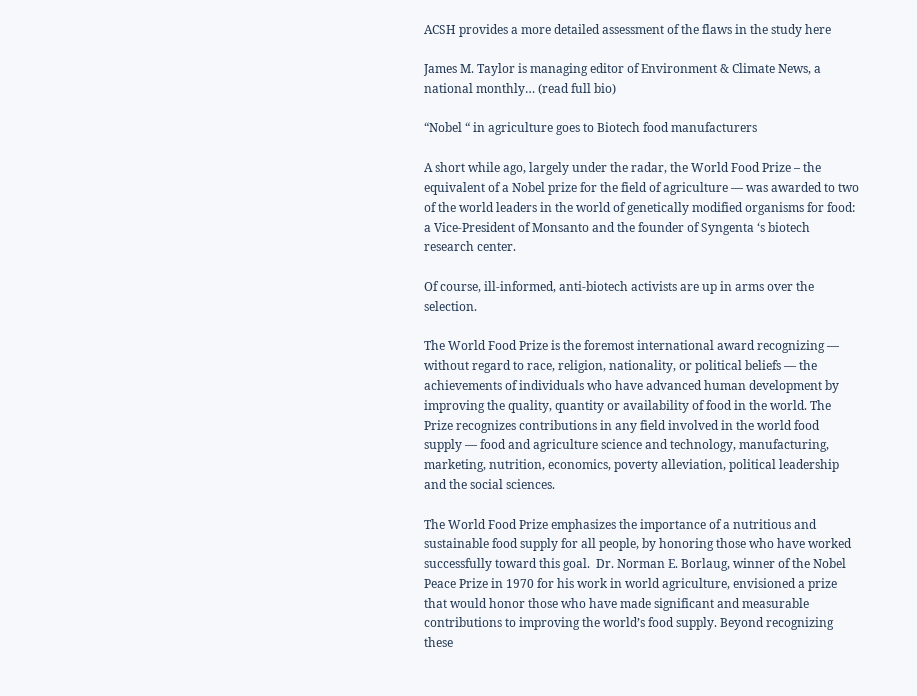ACSH provides a more detailed assessment of the flaws in the study here

James M. Taylor is managing editor of Environment & Climate News, a national monthly… (read full bio)

“Nobel “ in agriculture goes to Biotech food manufacturers

A short while ago, largely under the radar, the World Food Prize – the equivalent of a Nobel prize for the field of agriculture — was awarded to two of the world leaders in the world of genetically modified organisms for food: a Vice-President of Monsanto and the founder of Syngenta ‘s biotech research center.

Of course, ill-informed, anti-biotech activists are up in arms over the selection.

The World Food Prize is the foremost international award recognizing — without regard to race, religion, nationality, or political beliefs — the achievements of individuals who have advanced human development by improving the quality, quantity or availability of food in the world. The Prize recognizes contributions in any field involved in the world food supply — food and agriculture science and technology, manufacturing, marketing, nutrition, economics, poverty alleviation, political leadership and the social sciences.

The World Food Prize emphasizes the importance of a nutritious and sustainable food supply for all people, by honoring those who have worked successfully toward this goal.  Dr. Norman E. Borlaug, winner of the Nobel Peace Prize in 1970 for his work in world agriculture, envisioned a prize that would honor those who have made significant and measurable contributions to improving the world’s food supply. Beyond recognizing these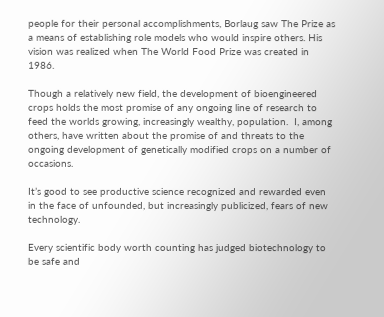people for their personal accomplishments, Borlaug saw The Prize as a means of establishing role models who would inspire others. His vision was realized when The World Food Prize was created in 1986.

Though a relatively new field, the development of bioengineered crops holds the most promise of any ongoing line of research to feed the worlds growing, increasingly wealthy, population.  I, among others, have written about the promise of and threats to the ongoing development of genetically modified crops on a number of occasions.

It’s good to see productive science recognized and rewarded even in the face of unfounded, but increasingly publicized, fears of new technology.

Every scientific body worth counting has judged biotechnology to be safe and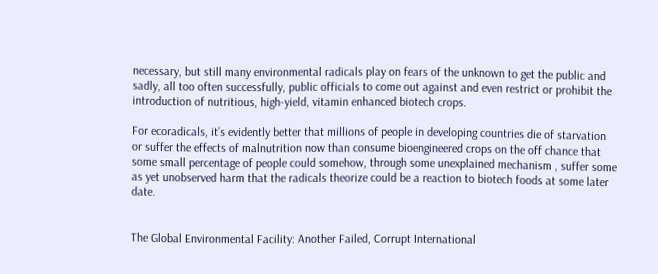necessary, but still many environmental radicals play on fears of the unknown to get the public and sadly, all too often successfully, public officials to come out against and even restrict or prohibit the introduction of nutritious, high-yield, vitamin enhanced biotech crops.

For ecoradicals, it’s evidently better that millions of people in developing countries die of starvation or suffer the effects of malnutrition now than consume bioengineered crops on the off chance that some small percentage of people could somehow, through some unexplained mechanism , suffer some as yet unobserved harm that the radicals theorize could be a reaction to biotech foods at some later date.


The Global Environmental Facility: Another Failed, Corrupt International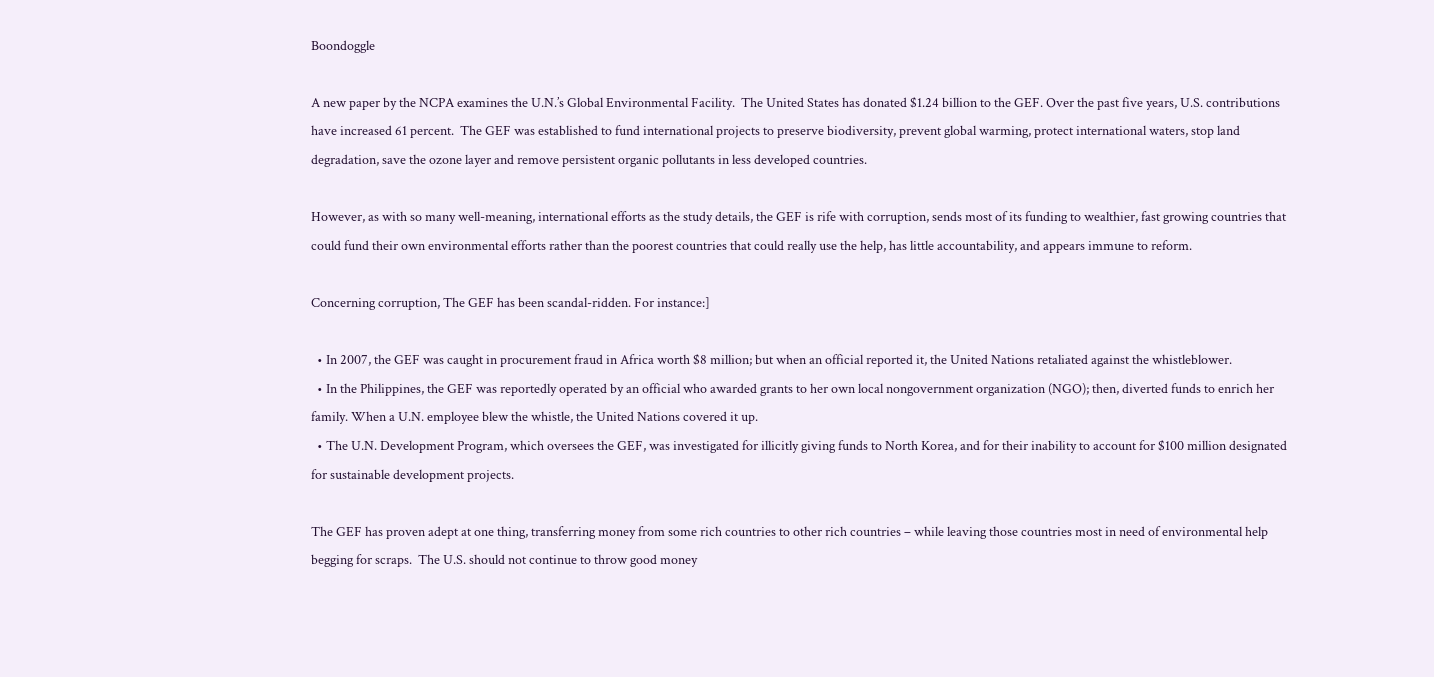Boondoggle

A new paper by the NCPA examines the U.N.’s Global Environmental Facility.  The United States has donated $1.24 billion to the GEF. Over the past five years, U.S. contributions have increased 61 percent.  The GEF was established to fund international projects to preserve biodiversity, prevent global warming, protect international waters, stop land degradation, save the ozone layer and remove persistent organic pollutants in less developed countries.

However, as with so many well-meaning, international efforts as the study details, the GEF is rife with corruption, sends most of its funding to wealthier, fast growing countries that could fund their own environmental efforts rather than the poorest countries that could really use the help, has little accountability, and appears immune to reform.

Concerning corruption, The GEF has been scandal-ridden. For instance:]

  • In 2007, the GEF was caught in procurement fraud in Africa worth $8 million; but when an official reported it, the United Nations retaliated against the whistleblower.
  • In the Philippines, the GEF was reportedly operated by an official who awarded grants to her own local nongovernment organization (NGO); then, diverted funds to enrich her family. When a U.N. employee blew the whistle, the United Nations covered it up.
  • The U.N. Development Program, which oversees the GEF, was investigated for illicitly giving funds to North Korea, and for their inability to account for $100 million designated for sustainable development projects.

The GEF has proven adept at one thing, transferring money from some rich countries to other rich countries – while leaving those countries most in need of environmental help begging for scraps.  The U.S. should not continue to throw good money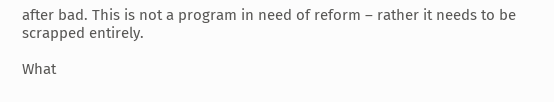after bad. This is not a program in need of reform – rather it needs to be scrapped entirely.

What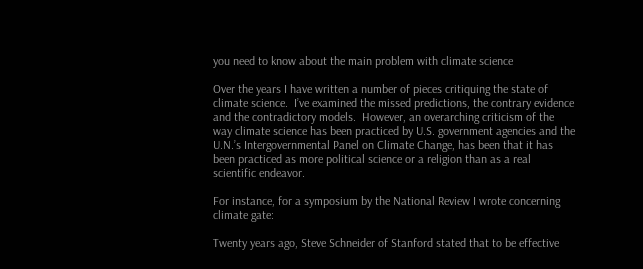you need to know about the main problem with climate science

Over the years I have written a number of pieces critiquing the state of climate science.  I’ve examined the missed predictions, the contrary evidence and the contradictory models.  However, an overarching criticism of the way climate science has been practiced by U.S. government agencies and the U.N.’s Intergovernmental Panel on Climate Change, has been that it has been practiced as more political science or a religion than as a real scientific endeavor.

For instance, for a symposium by the National Review I wrote concerning climate gate:

Twenty years ago, Steve Schneider of Stanford stated that to be effective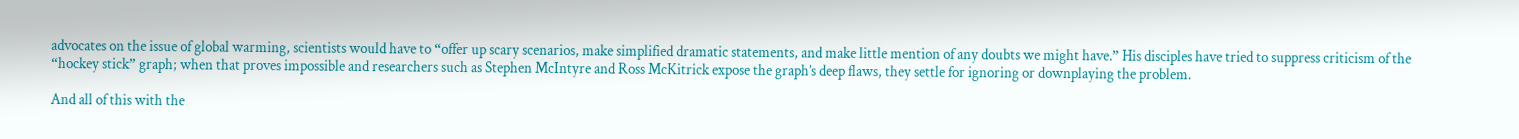advocates on the issue of global warming, scientists would have to “offer up scary scenarios, make simplified dramatic statements, and make little mention of any doubts we might have.” His disciples have tried to suppress criticism of the “hockey stick” graph; when that proves impossible and researchers such as Stephen McIntyre and Ross McKitrick expose the graph’s deep flaws, they settle for ignoring or downplaying the problem.

And all of this with the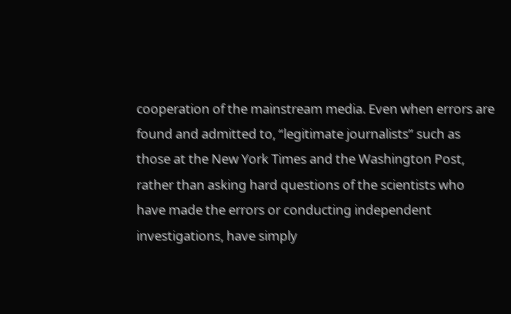cooperation of the mainstream media. Even when errors are found and admitted to, “legitimate journalists” such as those at the New York Times and the Washington Post, rather than asking hard questions of the scientists who have made the errors or conducting independent investigations, have simply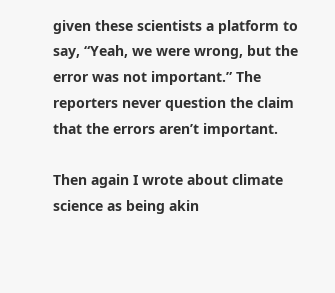given these scientists a platform to say, “Yeah, we were wrong, but the error was not important.” The reporters never question the claim that the errors aren’t important.

Then again I wrote about climate science as being akin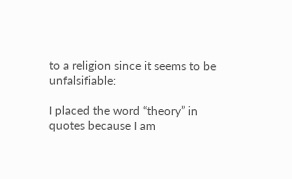to a religion since it seems to be unfalsifiable:

I placed the word “theory” in quotes because I am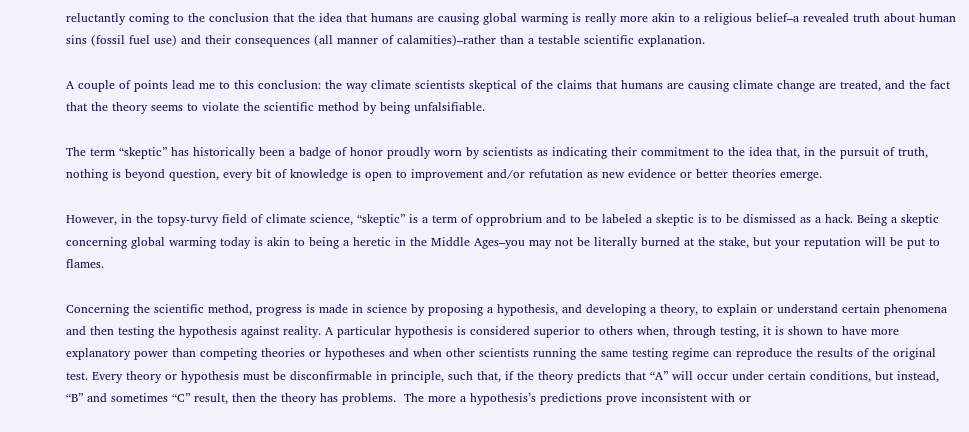reluctantly coming to the conclusion that the idea that humans are causing global warming is really more akin to a religious belief–a revealed truth about human sins (fossil fuel use) and their consequences (all manner of calamities)–rather than a testable scientific explanation.

A couple of points lead me to this conclusion: the way climate scientists skeptical of the claims that humans are causing climate change are treated, and the fact that the theory seems to violate the scientific method by being unfalsifiable.

The term “skeptic” has historically been a badge of honor proudly worn by scientists as indicating their commitment to the idea that, in the pursuit of truth, nothing is beyond question, every bit of knowledge is open to improvement and/or refutation as new evidence or better theories emerge.

However, in the topsy-turvy field of climate science, “skeptic” is a term of opprobrium and to be labeled a skeptic is to be dismissed as a hack. Being a skeptic concerning global warming today is akin to being a heretic in the Middle Ages–you may not be literally burned at the stake, but your reputation will be put to flames.

Concerning the scientific method, progress is made in science by proposing a hypothesis, and developing a theory, to explain or understand certain phenomena and then testing the hypothesis against reality. A particular hypothesis is considered superior to others when, through testing, it is shown to have more explanatory power than competing theories or hypotheses and when other scientists running the same testing regime can reproduce the results of the original test. Every theory or hypothesis must be disconfirmable in principle, such that, if the theory predicts that “A” will occur under certain conditions, but instead, “B” and sometimes “C” result, then the theory has problems.  The more a hypothesis’s predictions prove inconsistent with or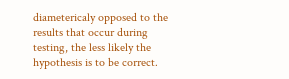diametericaly opposed to the results that occur during testing, the less likely the hypothesis is to be correct.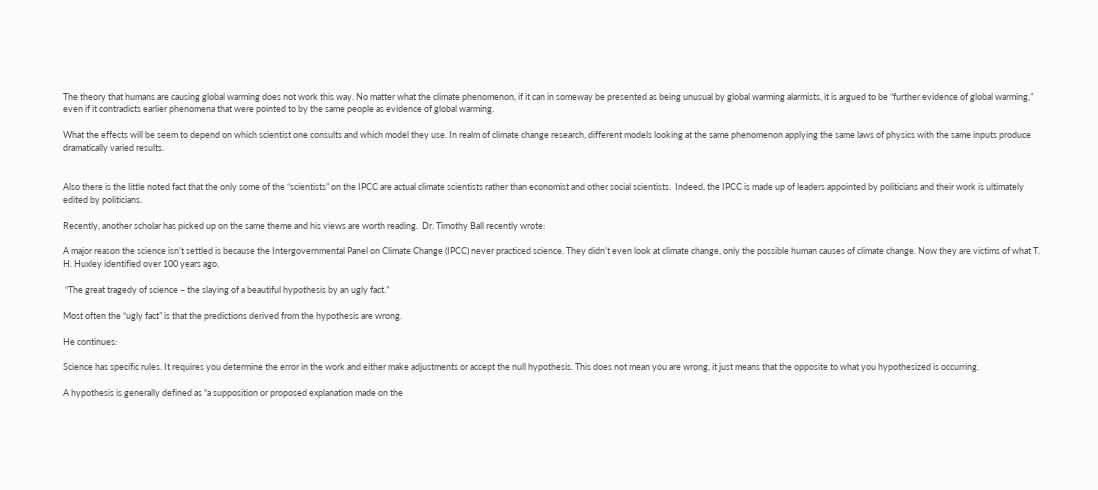The theory that humans are causing global warming does not work this way. No matter what the climate phenomenon, if it can in someway be presented as being unusual by global warming alarmists, it is argued to be “further evidence of global warming,” even if it contradicts earlier phenomena that were pointed to by the same people as evidence of global warming.

What the effects will be seem to depend on which scientist one consults and which model they use. In realm of climate change research, different models looking at the same phenomenon applying the same laws of physics with the same inputs produce dramatically varied results.


Also there is the little noted fact that the only some of the “scientists” on the IPCC are actual climate scientists rather than economist and other social scientists.  Indeed, the IPCC is made up of leaders appointed by politicians and their work is ultimately edited by politicians.

Recently, another scholar has picked up on the same theme and his views are worth reading.  Dr. Timothy Ball recently wrote:

A major reason the science isn’t settled is because the Intergovernmental Panel on Climate Change (IPCC) never practiced science. They didn’t even look at climate change, only the possible human causes of climate change. Now they are victims of what T. H. Huxley identified over 100 years ago,

 “The great tragedy of science – the slaying of a beautiful hypothesis by an ugly fact.”

Most often the “ugly fact” is that the predictions derived from the hypothesis are wrong.

He continues:

Science has specific rules. It requires you determine the error in the work and either make adjustments or accept the null hypothesis. This does not mean you are wrong, it just means that the opposite to what you hypothesized is occurring.

A hypothesis is generally defined as “a supposition or proposed explanation made on the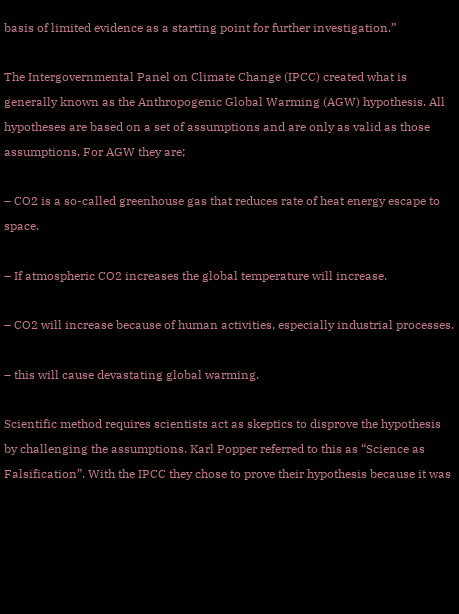basis of limited evidence as a starting point for further investigation.”

The Intergovernmental Panel on Climate Change (IPCC) created what is generally known as the Anthropogenic Global Warming (AGW) hypothesis. All hypotheses are based on a set of assumptions and are only as valid as those assumptions. For AGW they are;

– CO2 is a so-called greenhouse gas that reduces rate of heat energy escape to space.

– If atmospheric CO2 increases the global temperature will increase.

– CO2 will increase because of human activities, especially industrial processes.

– this will cause devastating global warming.

Scientific method requires scientists act as skeptics to disprove the hypothesis by challenging the assumptions. Karl Popper referred to this as “Science as Falsification”. With the IPCC they chose to prove their hypothesis because it was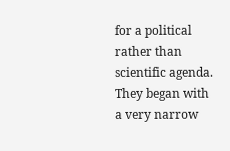for a political rather than scientific agenda. They began with a very narrow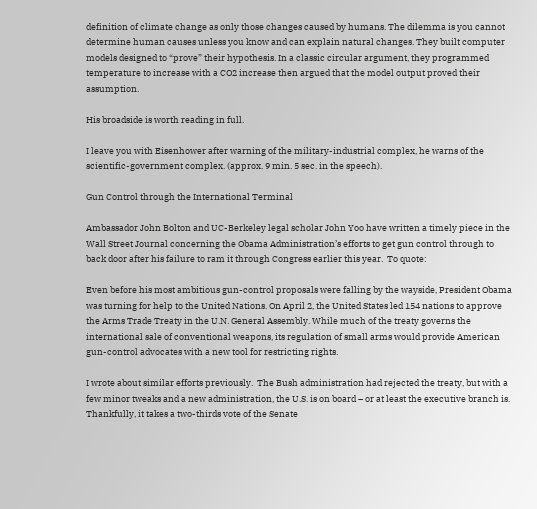definition of climate change as only those changes caused by humans. The dilemma is you cannot determine human causes unless you know and can explain natural changes. They built computer models designed to “prove” their hypothesis. In a classic circular argument, they programmed temperature to increase with a CO2 increase then argued that the model output proved their assumption.

His broadside is worth reading in full.

I leave you with Eisenhower after warning of the military-industrial complex, he warns of the scientific-government complex. (approx. 9 min. 5 sec. in the speech).

Gun Control through the International Terminal

Ambassador John Bolton and UC-Berkeley legal scholar John Yoo have written a timely piece in the Wall Street Journal concerning the Obama Administration’s efforts to get gun control through to back door after his failure to ram it through Congress earlier this year.  To quote:

Even before his most ambitious gun-control proposals were falling by the wayside, President Obama was turning for help to the United Nations. On April 2, the United States led 154 nations to approve the Arms Trade Treaty in the U.N. General Assembly. While much of the treaty governs the international sale of conventional weapons, its regulation of small arms would provide American gun-control advocates with a new tool for restricting rights.

I wrote about similar efforts previously.  The Bush administration had rejected the treaty, but with a few minor tweaks and a new administration, the U.S. is on board – or at least the executive branch is.  Thankfully, it takes a two-thirds vote of the Senate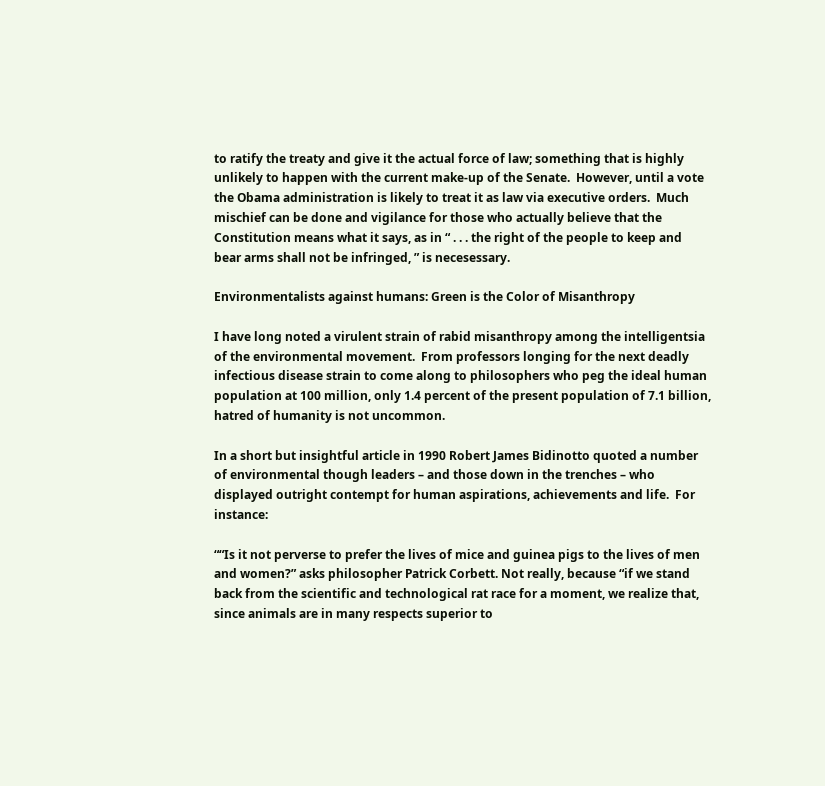to ratify the treaty and give it the actual force of law; something that is highly unlikely to happen with the current make-up of the Senate.  However, until a vote the Obama administration is likely to treat it as law via executive orders.  Much mischief can be done and vigilance for those who actually believe that the Constitution means what it says, as in “ . . . the right of the people to keep and bear arms shall not be infringed, ” is necesessary.

Environmentalists against humans: Green is the Color of Misanthropy

I have long noted a virulent strain of rabid misanthropy among the intelligentsia of the environmental movement.  From professors longing for the next deadly infectious disease strain to come along to philosophers who peg the ideal human population at 100 million, only 1.4 percent of the present population of 7.1 billion, hatred of humanity is not uncommon.

In a short but insightful article in 1990 Robert James Bidinotto quoted a number of environmental though leaders – and those down in the trenches – who displayed outright contempt for human aspirations, achievements and life.  For instance:

““Is it not perverse to prefer the lives of mice and guinea pigs to the lives of men and women?” asks philosopher Patrick Corbett. Not really, because “if we stand back from the scientific and technological rat race for a moment, we realize that, since animals are in many respects superior to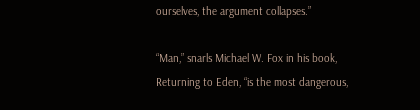ourselves, the argument collapses.”

“Man,” snarls Michael W. Fox in his book, Returning to Eden, “is the most dangerous,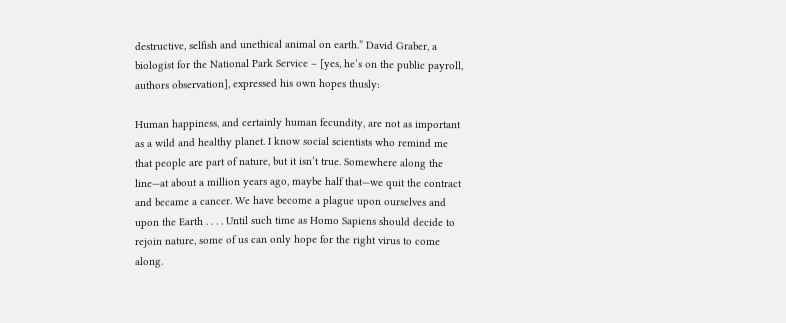destructive, selfish and unethical animal on earth.” David Graber, a biologist for the National Park Service – [yes, he’s on the public payroll, authors observation], expressed his own hopes thusly:

Human happiness, and certainly human fecundity, are not as important as a wild and healthy planet. I know social scientists who remind me that people are part of nature, but it isn’t true. Somewhere along the line—at about a million years ago, maybe half that—we quit the contract and became a cancer. We have become a plague upon ourselves and upon the Earth . . . . Until such time as Homo Sapiens should decide to rejoin nature, some of us can only hope for the right virus to come along.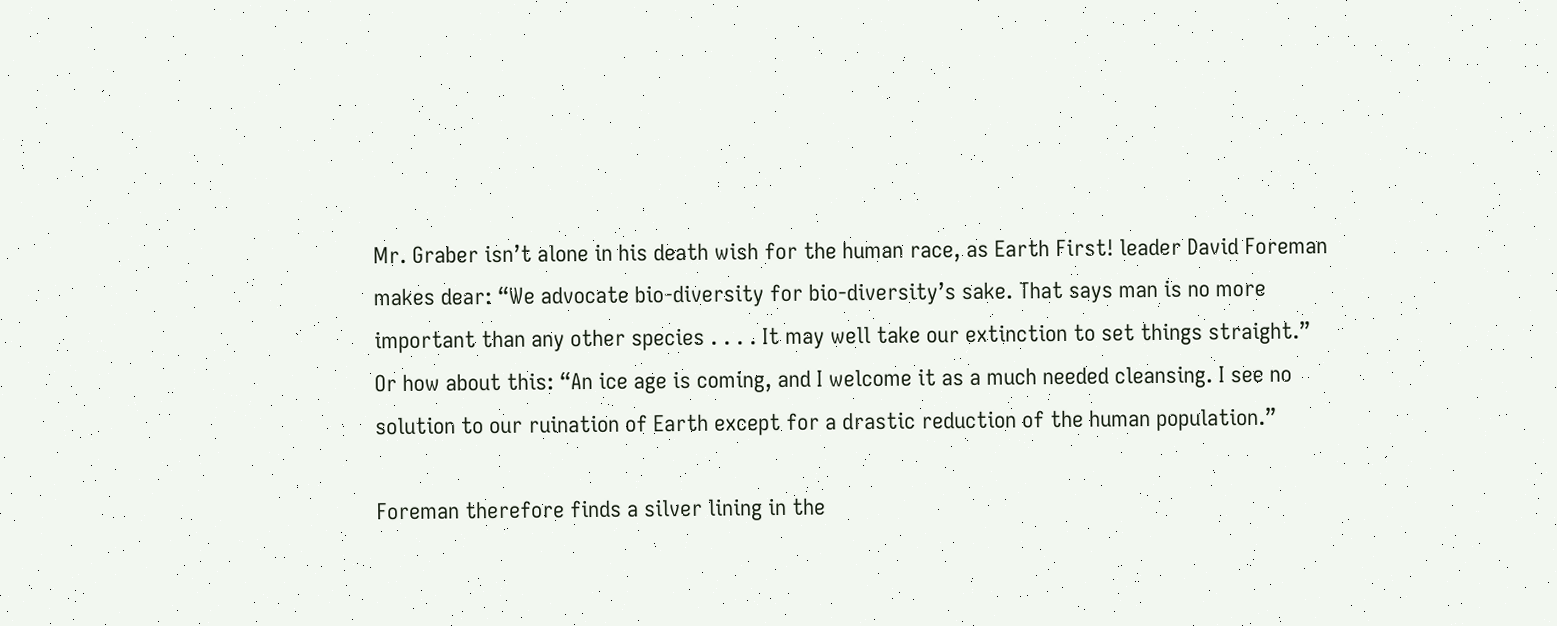Mr. Graber isn’t alone in his death wish for the human race, as Earth First! leader David Foreman makes dear: “We advocate bio-diversity for bio-diversity’s sake. That says man is no more important than any other species . . . . It may well take our extinction to set things straight.” Or how about this: “An ice age is coming, and I welcome it as a much needed cleansing. I see no solution to our ruination of Earth except for a drastic reduction of the human population.”

Foreman therefore finds a silver lining in the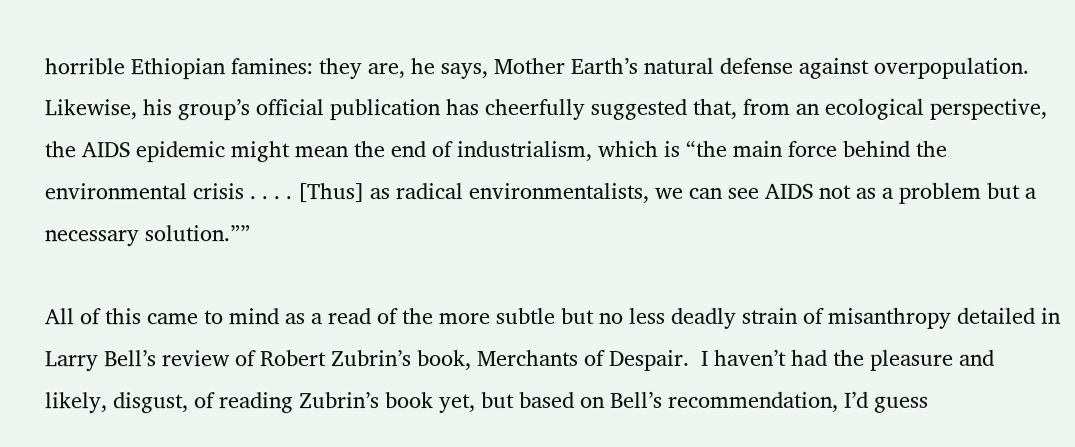horrible Ethiopian famines: they are, he says, Mother Earth’s natural defense against overpopulation. Likewise, his group’s official publication has cheerfully suggested that, from an ecological perspective, the AIDS epidemic might mean the end of industrialism, which is “the main force behind the environmental crisis . . . . [Thus] as radical environmentalists, we can see AIDS not as a problem but a necessary solution.””

All of this came to mind as a read of the more subtle but no less deadly strain of misanthropy detailed in Larry Bell’s review of Robert Zubrin’s book, Merchants of Despair.  I haven’t had the pleasure and likely, disgust, of reading Zubrin’s book yet, but based on Bell’s recommendation, I’d guess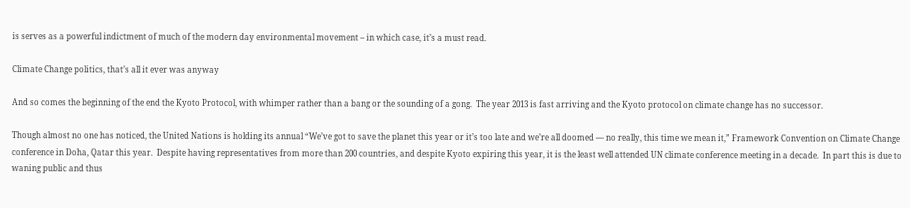is serves as a powerful indictment of much of the modern day environmental movement – in which case, it’s a must read.

Climate Change politics, that’s all it ever was anyway

And so comes the beginning of the end the Kyoto Protocol, with whimper rather than a bang or the sounding of a gong.  The year 2013 is fast arriving and the Kyoto protocol on climate change has no successor.

Though almost no one has noticed, the United Nations is holding its annual “We’ve got to save the planet this year or it’s too late and we’re all doomed — no really, this time we mean it,” Framework Convention on Climate Change conference in Doha, Qatar this year.  Despite having representatives from more than 200 countries, and despite Kyoto expiring this year, it is the least well attended UN climate conference meeting in a decade.  In part this is due to waning public and thus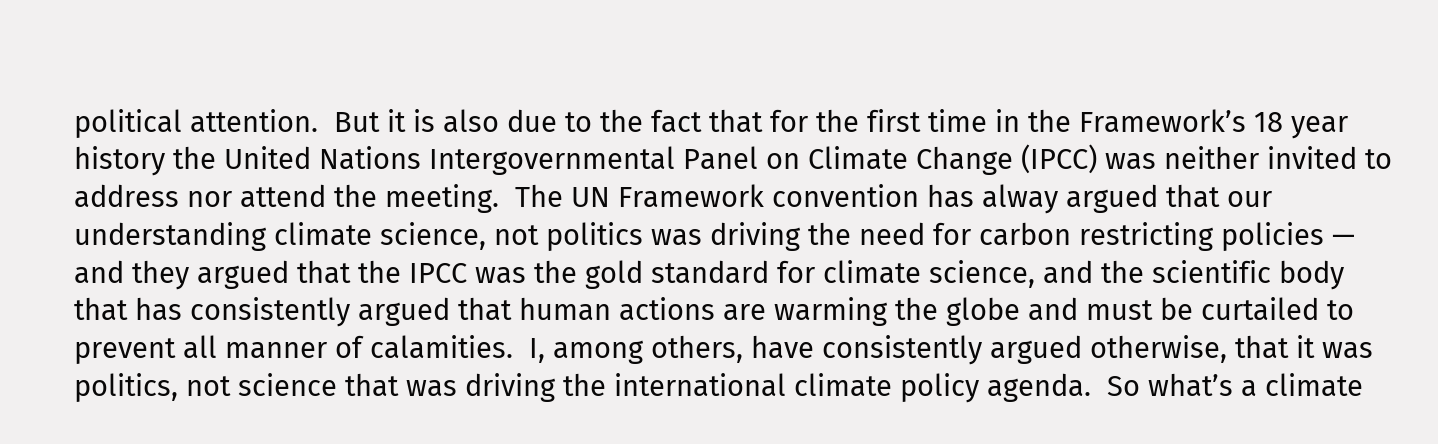political attention.  But it is also due to the fact that for the first time in the Framework’s 18 year history the United Nations Intergovernmental Panel on Climate Change (IPCC) was neither invited to address nor attend the meeting.  The UN Framework convention has alway argued that our understanding climate science, not politics was driving the need for carbon restricting policies — and they argued that the IPCC was the gold standard for climate science, and the scientific body that has consistently argued that human actions are warming the globe and must be curtailed to prevent all manner of calamities.  I, among others, have consistently argued otherwise, that it was politics, not science that was driving the international climate policy agenda.  So what’s a climate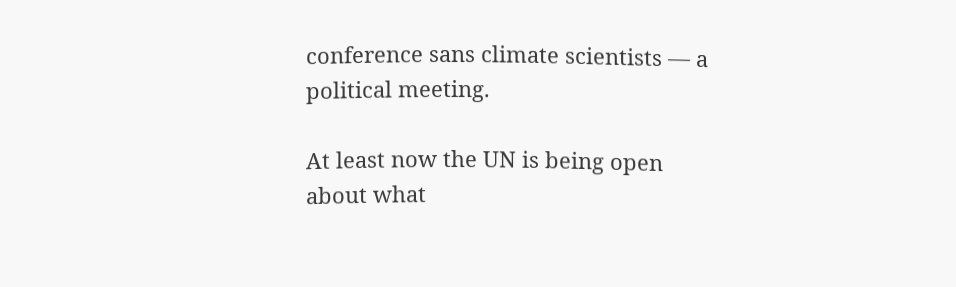conference sans climate scientists — a political meeting.

At least now the UN is being open about what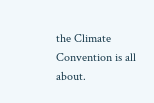the Climate Convention is all about.